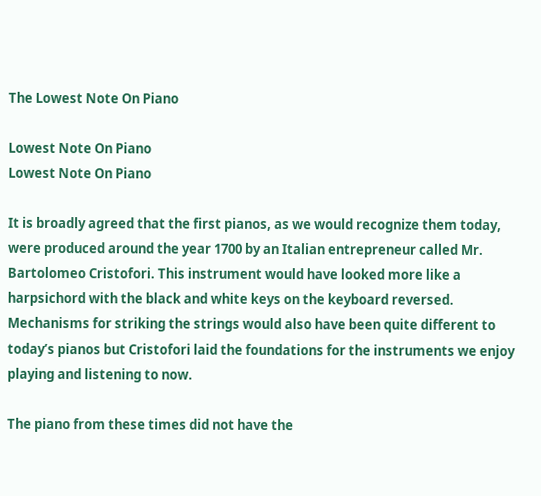The Lowest Note On Piano

Lowest Note On Piano
Lowest Note On Piano

It is broadly agreed that the first pianos, as we would recognize them today, were produced around the year 1700 by an Italian entrepreneur called Mr. Bartolomeo Cristofori. This instrument would have looked more like a harpsichord with the black and white keys on the keyboard reversed. Mechanisms for striking the strings would also have been quite different to today’s pianos but Cristofori laid the foundations for the instruments we enjoy playing and listening to now.

The piano from these times did not have the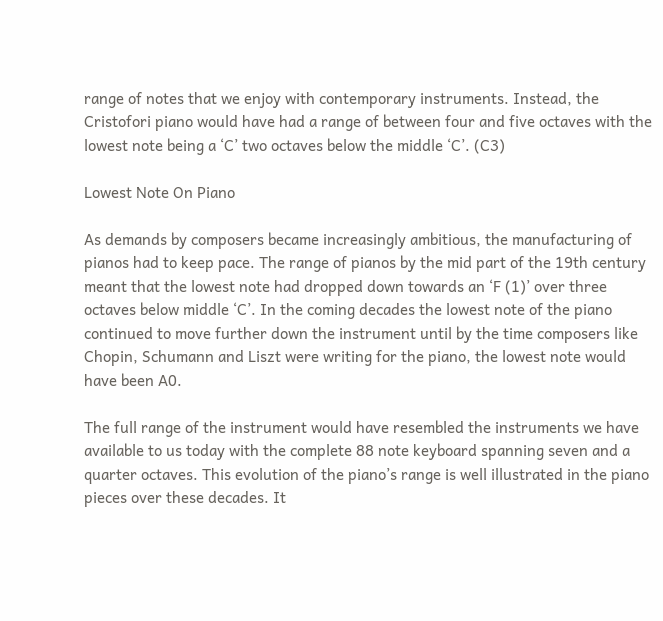range of notes that we enjoy with contemporary instruments. Instead, the Cristofori piano would have had a range of between four and five octaves with the lowest note being a ‘C’ two octaves below the middle ‘C’. (C3)

Lowest Note On Piano

As demands by composers became increasingly ambitious, the manufacturing of pianos had to keep pace. The range of pianos by the mid part of the 19th century meant that the lowest note had dropped down towards an ‘F (1)’ over three octaves below middle ‘C’. In the coming decades the lowest note of the piano continued to move further down the instrument until by the time composers like Chopin, Schumann and Liszt were writing for the piano, the lowest note would have been A0.

The full range of the instrument would have resembled the instruments we have available to us today with the complete 88 note keyboard spanning seven and a quarter octaves. This evolution of the piano’s range is well illustrated in the piano pieces over these decades. It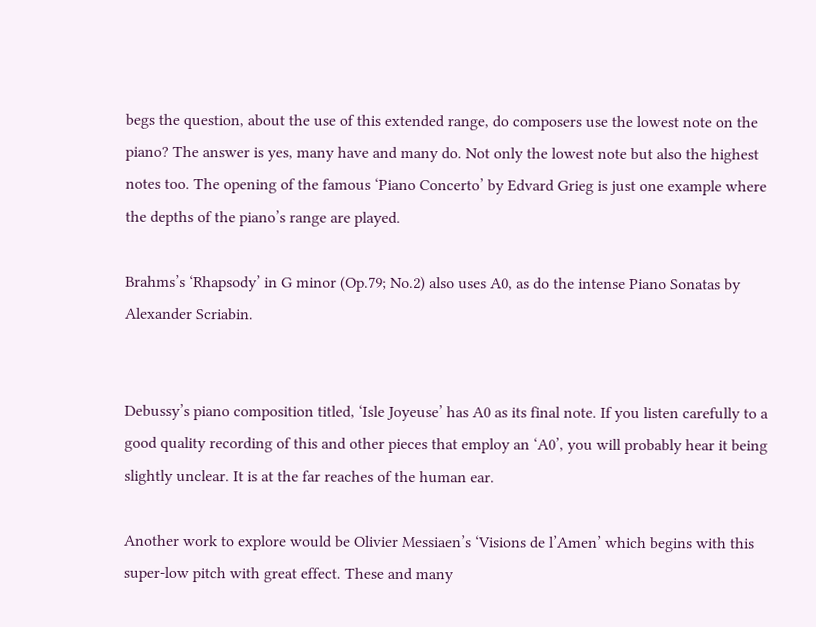begs the question, about the use of this extended range, do composers use the lowest note on the piano? The answer is yes, many have and many do. Not only the lowest note but also the highest notes too. The opening of the famous ‘Piano Concerto’ by Edvard Grieg is just one example where the depths of the piano’s range are played.

Brahms’s ‘Rhapsody’ in G minor (Op.79; No.2) also uses A0, as do the intense Piano Sonatas by Alexander Scriabin.


Debussy’s piano composition titled, ‘Isle Joyeuse’ has A0 as its final note. If you listen carefully to a good quality recording of this and other pieces that employ an ‘A0’, you will probably hear it being slightly unclear. It is at the far reaches of the human ear.

Another work to explore would be Olivier Messiaen’s ‘Visions de l’Amen’ which begins with this super-low pitch with great effect. These and many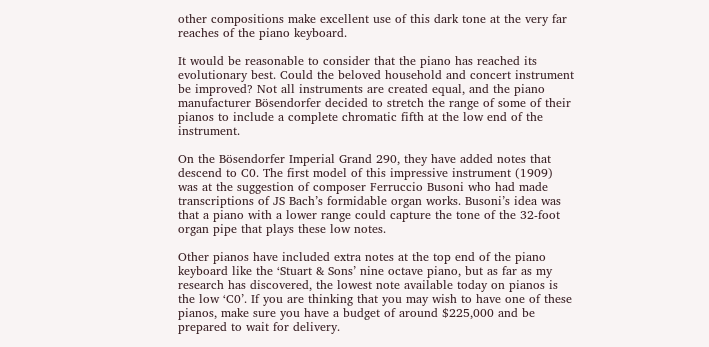other compositions make excellent use of this dark tone at the very far reaches of the piano keyboard.

It would be reasonable to consider that the piano has reached its evolutionary best. Could the beloved household and concert instrument be improved? Not all instruments are created equal, and the piano manufacturer Bösendorfer decided to stretch the range of some of their pianos to include a complete chromatic fifth at the low end of the instrument.

On the Bösendorfer Imperial Grand 290, they have added notes that descend to C0. The first model of this impressive instrument (1909) was at the suggestion of composer Ferruccio Busoni who had made transcriptions of JS Bach’s formidable organ works. Busoni’s idea was that a piano with a lower range could capture the tone of the 32-foot organ pipe that plays these low notes.

Other pianos have included extra notes at the top end of the piano keyboard like the ‘Stuart & Sons’ nine octave piano, but as far as my research has discovered, the lowest note available today on pianos is the low ‘C0’. If you are thinking that you may wish to have one of these pianos, make sure you have a budget of around $225,000 and be prepared to wait for delivery.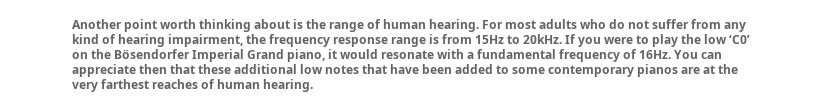Another point worth thinking about is the range of human hearing. For most adults who do not suffer from any kind of hearing impairment, the frequency response range is from 15Hz to 20kHz. If you were to play the low ‘C0’ on the Bösendorfer Imperial Grand piano, it would resonate with a fundamental frequency of 16Hz. You can appreciate then that these additional low notes that have been added to some contemporary pianos are at the very farthest reaches of human hearing.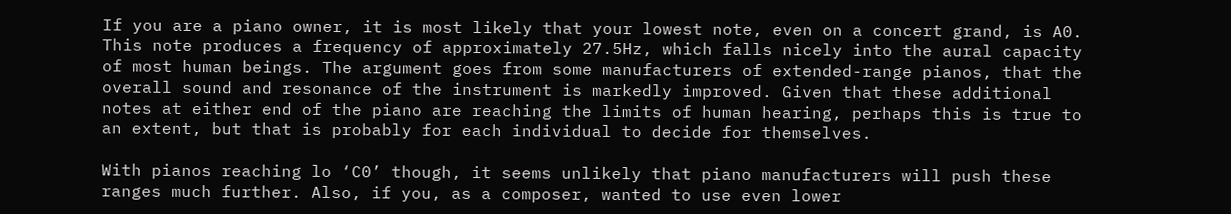If you are a piano owner, it is most likely that your lowest note, even on a concert grand, is A0. This note produces a frequency of approximately 27.5Hz, which falls nicely into the aural capacity of most human beings. The argument goes from some manufacturers of extended-range pianos, that the overall sound and resonance of the instrument is markedly improved. Given that these additional notes at either end of the piano are reaching the limits of human hearing, perhaps this is true to an extent, but that is probably for each individual to decide for themselves.

With pianos reaching lo ‘C0’ though, it seems unlikely that piano manufacturers will push these ranges much further. Also, if you, as a composer, wanted to use even lower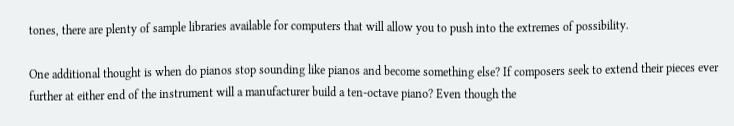tones, there are plenty of sample libraries available for computers that will allow you to push into the extremes of possibility.

One additional thought is when do pianos stop sounding like pianos and become something else? If composers seek to extend their pieces ever further at either end of the instrument will a manufacturer build a ten-octave piano? Even though the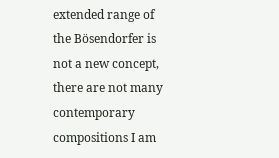extended range of the Bösendorfer is not a new concept, there are not many contemporary compositions I am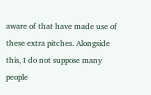aware of that have made use of these extra pitches. Alongside this, I do not suppose many people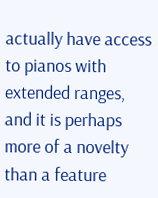actually have access to pianos with extended ranges, and it is perhaps more of a novelty than a feature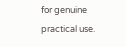for genuine practical use.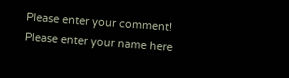Please enter your comment!
Please enter your name here